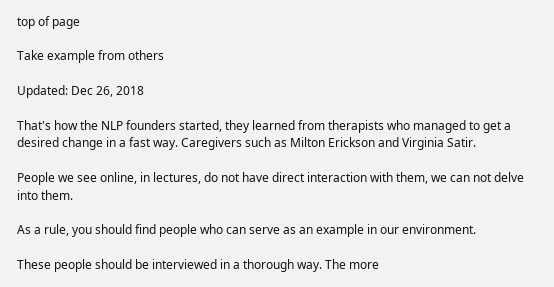top of page

Take example from others

Updated: Dec 26, 2018

That's how the NLP founders started, they learned from therapists who managed to get a desired change in a fast way. Caregivers such as Milton Erickson and Virginia Satir.

People we see online, in lectures, do not have direct interaction with them, we can not delve into them.

As a rule, you should find people who can serve as an example in our environment.

These people should be interviewed in a thorough way. The more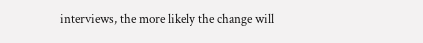interviews, the more likely the change will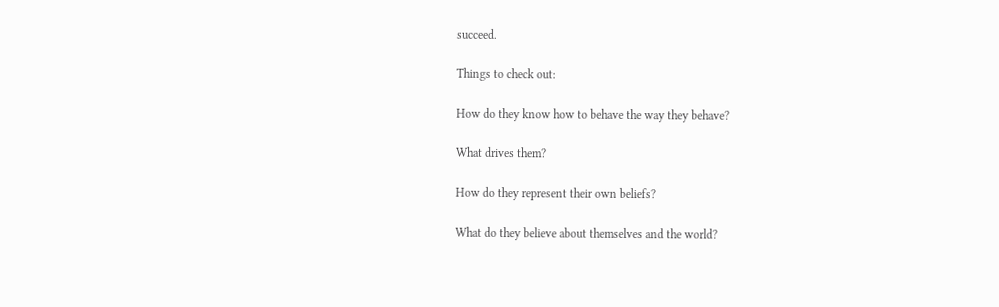succeed.

Things to check out:

How do they know how to behave the way they behave?

What drives them?

How do they represent their own beliefs?

What do they believe about themselves and the world?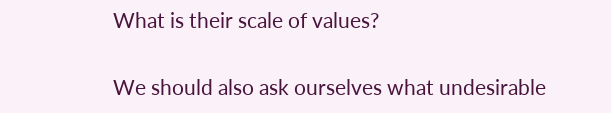What is their scale of values?

We should also ask ourselves what undesirable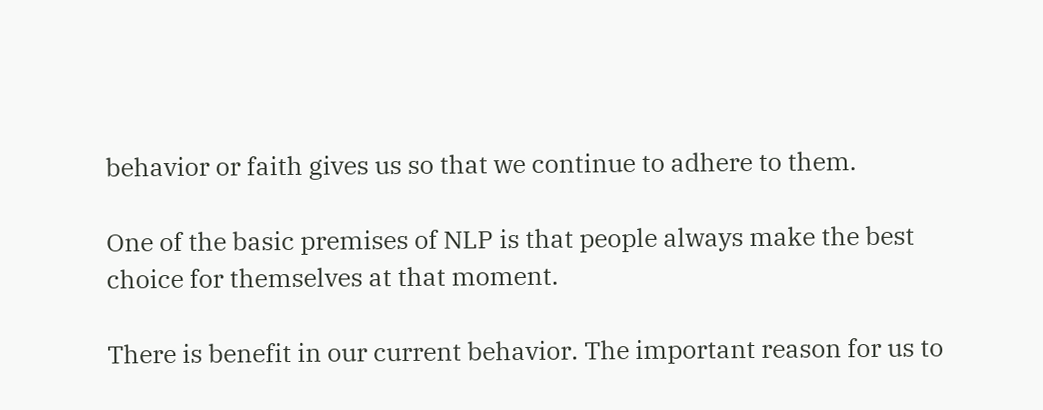behavior or faith gives us so that we continue to adhere to them.

One of the basic premises of NLP is that people always make the best choice for themselves at that moment.

There is benefit in our current behavior. The important reason for us to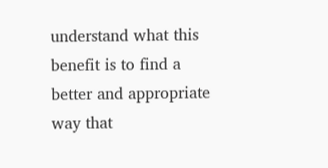understand what this benefit is to find a better and appropriate way that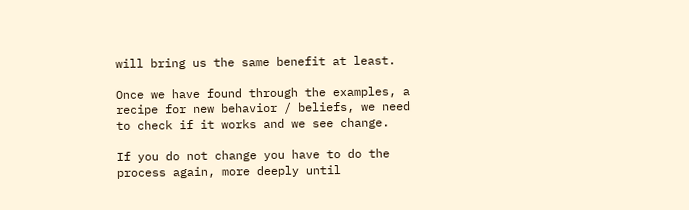will bring us the same benefit at least.

Once we have found through the examples, a recipe for new behavior / beliefs, we need to check if it works and we see change.

If you do not change you have to do the process again, more deeply until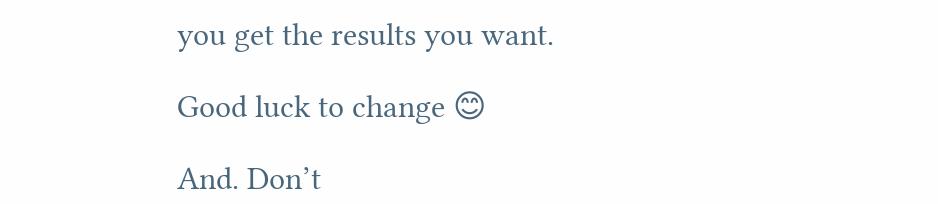you get the results you want.

Good luck to change 😊

And. Don’t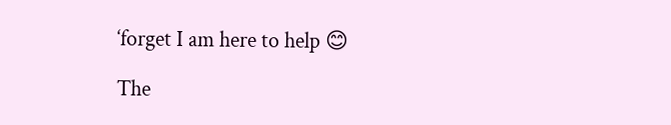‘forget I am here to help 😊

The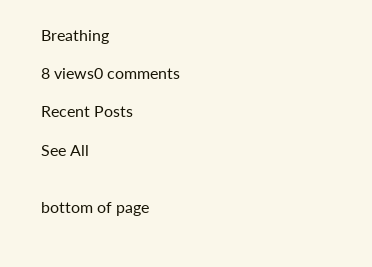Breathing

8 views0 comments

Recent Posts

See All


bottom of page